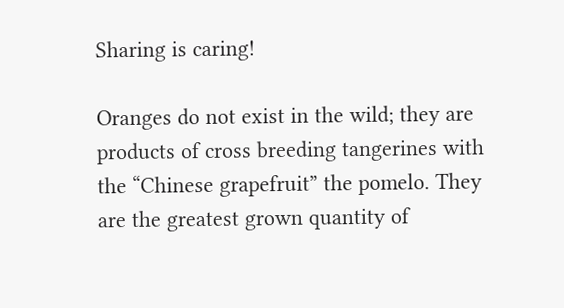Sharing is caring!

Oranges do not exist in the wild; they are products of cross breeding tangerines with the “Chinese grapefruit” the pomelo. They are the greatest grown quantity of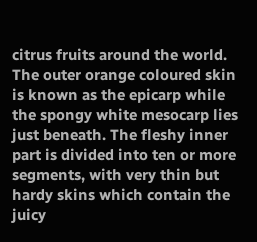citrus fruits around the world. The outer orange coloured skin is known as the epicarp while the spongy white mesocarp lies just beneath. The fleshy inner part is divided into ten or more segments, with very thin but hardy skins which contain the juicy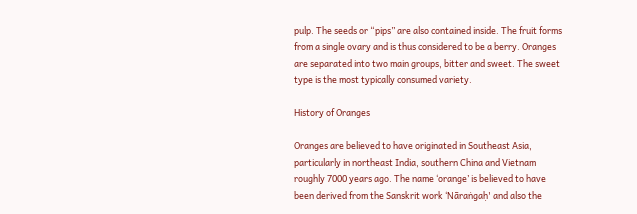pulp. The seeds or “pips” are also contained inside. The fruit forms from a single ovary and is thus considered to be a berry. Oranges are separated into two main groups, bitter and sweet. The sweet type is the most typically consumed variety.

History of Oranges

Oranges are believed to have originated in Southeast Asia, particularly in northeast India, southern China and Vietnam roughly 7000 years ago. The name ‘orange’ is believed to have been derived from the Sanskrit work ‘Nāraṅgaḥ' and also the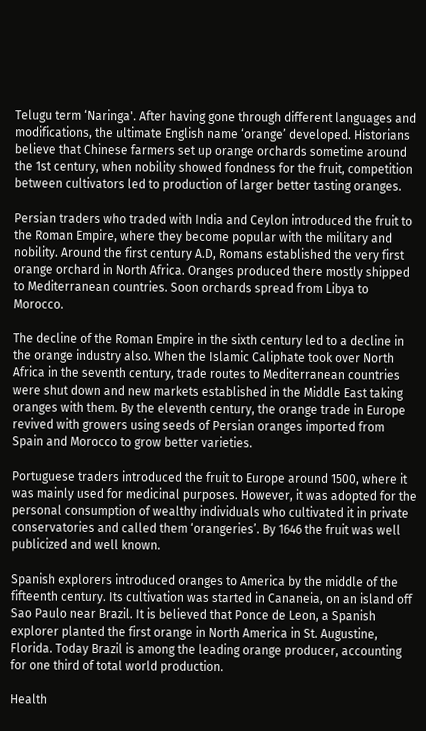Telugu term ‘Naringa'. After having gone through different languages and modifications, the ultimate English name ‘orange’ developed. Historians believe that Chinese farmers set up orange orchards sometime around the 1st century, when nobility showed fondness for the fruit, competition between cultivators led to production of larger better tasting oranges.

Persian traders who traded with India and Ceylon introduced the fruit to the Roman Empire, where they become popular with the military and nobility. Around the first century A.D, Romans established the very first orange orchard in North Africa. Oranges produced there mostly shipped to Mediterranean countries. Soon orchards spread from Libya to Morocco.

The decline of the Roman Empire in the sixth century led to a decline in the orange industry also. When the Islamic Caliphate took over North Africa in the seventh century, trade routes to Mediterranean countries were shut down and new markets established in the Middle East taking oranges with them. By the eleventh century, the orange trade in Europe revived with growers using seeds of Persian oranges imported from Spain and Morocco to grow better varieties.

Portuguese traders introduced the fruit to Europe around 1500, where it was mainly used for medicinal purposes. However, it was adopted for the personal consumption of wealthy individuals who cultivated it in private conservatories and called them ‘orangeries’. By 1646 the fruit was well publicized and well known.

Spanish explorers introduced oranges to America by the middle of the fifteenth century. Its cultivation was started in Cananeia, on an island off Sao Paulo near Brazil. It is believed that Ponce de Leon, a Spanish explorer planted the first orange in North America in St. Augustine, Florida. Today Brazil is among the leading orange producer, accounting for one third of total world production.

Health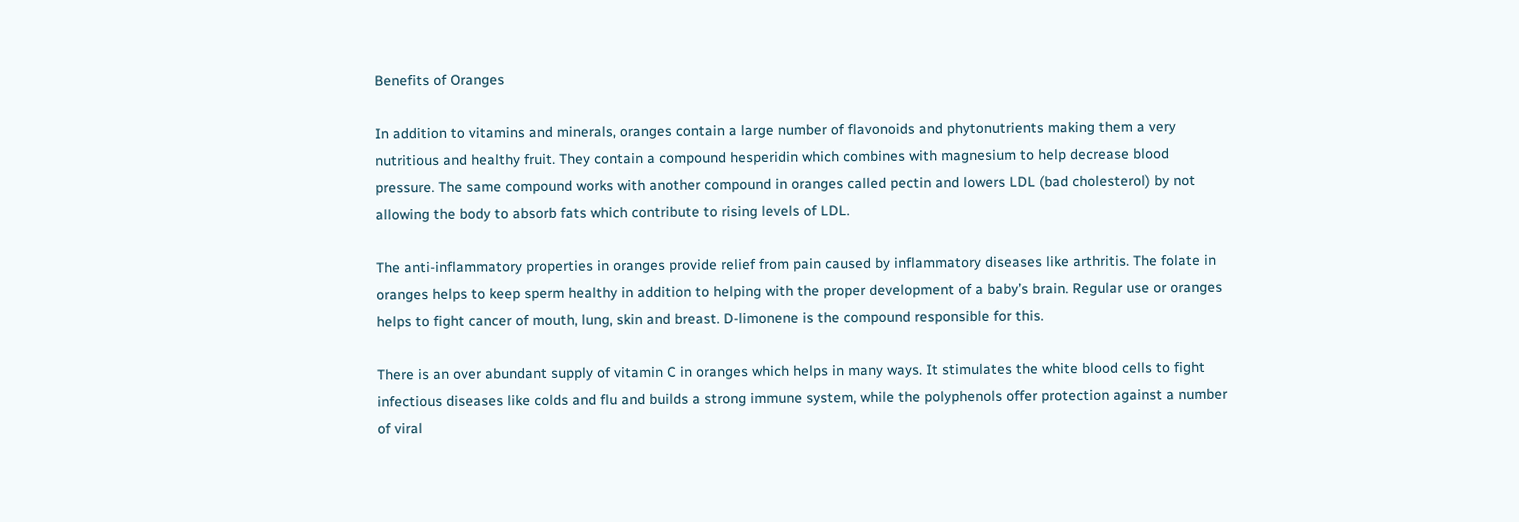Benefits of Oranges

In addition to vitamins and minerals, oranges contain a large number of flavonoids and phytonutrients making them a very nutritious and healthy fruit. They contain a compound hesperidin which combines with magnesium to help decrease blood pressure. The same compound works with another compound in oranges called pectin and lowers LDL (bad cholesterol) by not allowing the body to absorb fats which contribute to rising levels of LDL.

The anti-inflammatory properties in oranges provide relief from pain caused by inflammatory diseases like arthritis. The folate in oranges helps to keep sperm healthy in addition to helping with the proper development of a baby’s brain. Regular use or oranges helps to fight cancer of mouth, lung, skin and breast. D-limonene is the compound responsible for this.

There is an over abundant supply of vitamin C in oranges which helps in many ways. It stimulates the white blood cells to fight infectious diseases like colds and flu and builds a strong immune system, while the polyphenols offer protection against a number of viral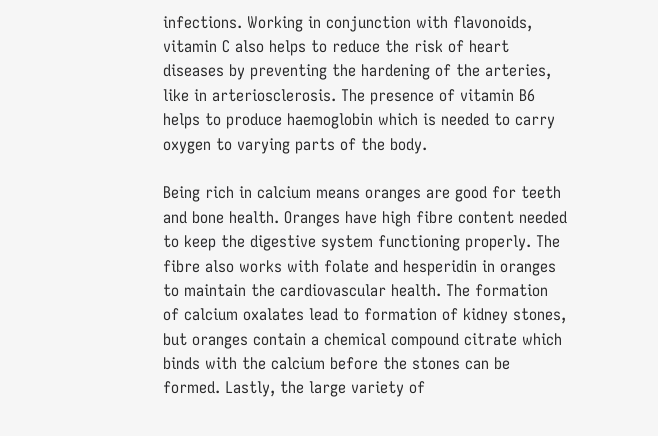infections. Working in conjunction with flavonoids, vitamin C also helps to reduce the risk of heart diseases by preventing the hardening of the arteries, like in arteriosclerosis. The presence of vitamin B6 helps to produce haemoglobin which is needed to carry oxygen to varying parts of the body.

Being rich in calcium means oranges are good for teeth and bone health. Oranges have high fibre content needed to keep the digestive system functioning properly. The fibre also works with folate and hesperidin in oranges to maintain the cardiovascular health. The formation of calcium oxalates lead to formation of kidney stones, but oranges contain a chemical compound citrate which binds with the calcium before the stones can be formed. Lastly, the large variety of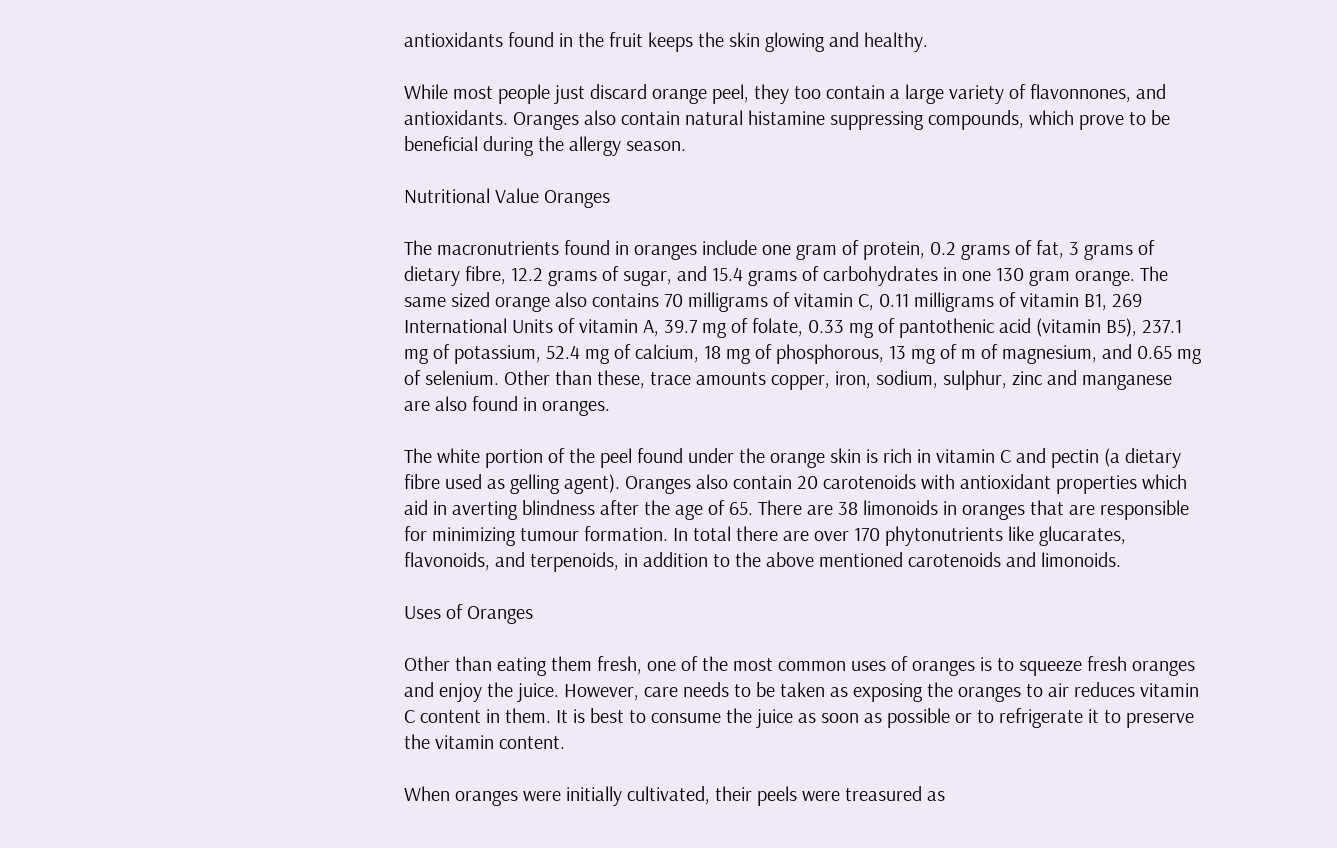antioxidants found in the fruit keeps the skin glowing and healthy.

While most people just discard orange peel, they too contain a large variety of flavonnones, and antioxidants. Oranges also contain natural histamine suppressing compounds, which prove to be beneficial during the allergy season.

Nutritional Value Oranges

The macronutrients found in oranges include one gram of protein, 0.2 grams of fat, 3 grams of dietary fibre, 12.2 grams of sugar, and 15.4 grams of carbohydrates in one 130 gram orange. The same sized orange also contains 70 milligrams of vitamin C, 0.11 milligrams of vitamin B1, 269 International Units of vitamin A, 39.7 mg of folate, 0.33 mg of pantothenic acid (vitamin B5), 237.1 mg of potassium, 52.4 mg of calcium, 18 mg of phosphorous, 13 mg of m of magnesium, and 0.65 mg of selenium. Other than these, trace amounts copper, iron, sodium, sulphur, zinc and manganese are also found in oranges.

The white portion of the peel found under the orange skin is rich in vitamin C and pectin (a dietary fibre used as gelling agent). Oranges also contain 20 carotenoids with antioxidant properties which aid in averting blindness after the age of 65. There are 38 limonoids in oranges that are responsible for minimizing tumour formation. In total there are over 170 phytonutrients like glucarates, flavonoids, and terpenoids, in addition to the above mentioned carotenoids and limonoids.

Uses of Oranges

Other than eating them fresh, one of the most common uses of oranges is to squeeze fresh oranges and enjoy the juice. However, care needs to be taken as exposing the oranges to air reduces vitamin C content in them. It is best to consume the juice as soon as possible or to refrigerate it to preserve the vitamin content.

When oranges were initially cultivated, their peels were treasured as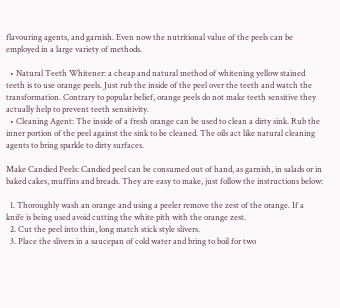flavouring agents, and garnish. Even now the nutritional value of the peels can be employed in a large variety of methods.

  • Natural Teeth Whitener: a cheap and natural method of whitening yellow stained teeth is to use orange peels. Just rub the inside of the peel over the teeth and watch the transformation. Contrary to popular belief, orange peels do not make teeth sensitive they actually help to prevent teeth sensitivity.
  • Cleaning Agent: The inside of a fresh orange can be used to clean a dirty sink. Rub the inner portion of the peel against the sink to be cleaned. The oils act like natural cleaning agents to bring sparkle to dirty surfaces.

Make Candied Peels: Candied peel can be consumed out of hand, as garnish, in salads or in baked cakes, muffins and breads. They are easy to make, just follow the instructions below:

  1. Thoroughly wash an orange and using a peeler remove the zest of the orange. If a knife is being used avoid cutting the white pith with the orange zest.
  2. Cut the peel into thin, long match stick style slivers.
  3. Place the slivers in a saucepan of cold water and bring to boil for two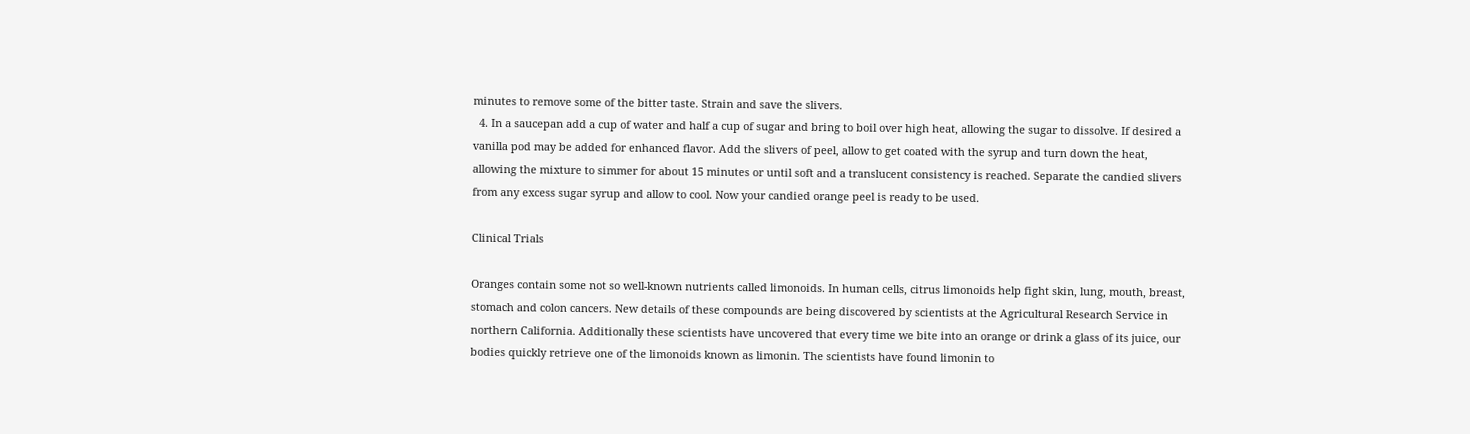minutes to remove some of the bitter taste. Strain and save the slivers.
  4. In a saucepan add a cup of water and half a cup of sugar and bring to boil over high heat, allowing the sugar to dissolve. If desired a vanilla pod may be added for enhanced flavor. Add the slivers of peel, allow to get coated with the syrup and turn down the heat, allowing the mixture to simmer for about 15 minutes or until soft and a translucent consistency is reached. Separate the candied slivers from any excess sugar syrup and allow to cool. Now your candied orange peel is ready to be used.

Clinical Trials

Oranges contain some not so well-known nutrients called limonoids. In human cells, citrus limonoids help fight skin, lung, mouth, breast, stomach and colon cancers. New details of these compounds are being discovered by scientists at the Agricultural Research Service in northern California. Additionally these scientists have uncovered that every time we bite into an orange or drink a glass of its juice, our bodies quickly retrieve one of the limonoids known as limonin. The scientists have found limonin to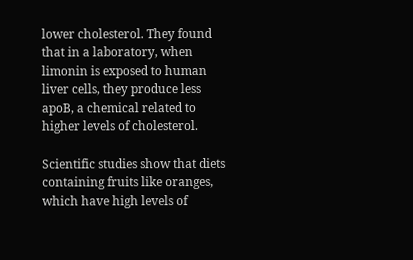lower cholesterol. They found that in a laboratory, when limonin is exposed to human liver cells, they produce less apoB, a chemical related to higher levels of cholesterol.

Scientific studies show that diets containing fruits like oranges, which have high levels of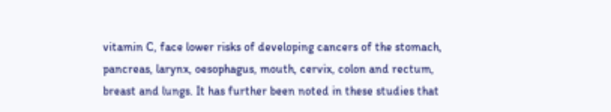vitamin C, face lower risks of developing cancers of the stomach, pancreas, larynx, oesophagus, mouth, cervix, colon and rectum, breast and lungs. It has further been noted in these studies that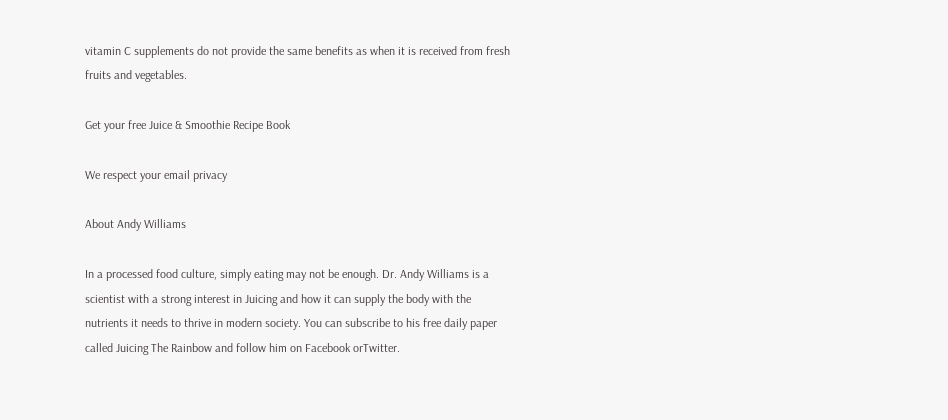vitamin C supplements do not provide the same benefits as when it is received from fresh fruits and vegetables.

Get your free Juice & Smoothie Recipe Book

We respect your email privacy

About Andy Williams

In a processed food culture, simply eating may not be enough. Dr. Andy Williams is a scientist with a strong interest in Juicing and how it can supply the body with the nutrients it needs to thrive in modern society. You can subscribe to his free daily paper called Juicing The Rainbow and follow him on Facebook orTwitter.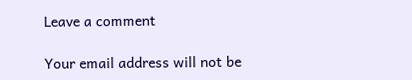Leave a comment

Your email address will not be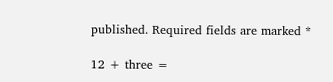published. Required fields are marked *

12 + three =